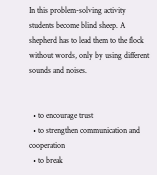In this problem-solving activity students become blind sheep. A shepherd has to lead them to the flock without words, only by using different sounds and noises.


  • to encourage trust
  • to strengthen communication and cooperation
  • to break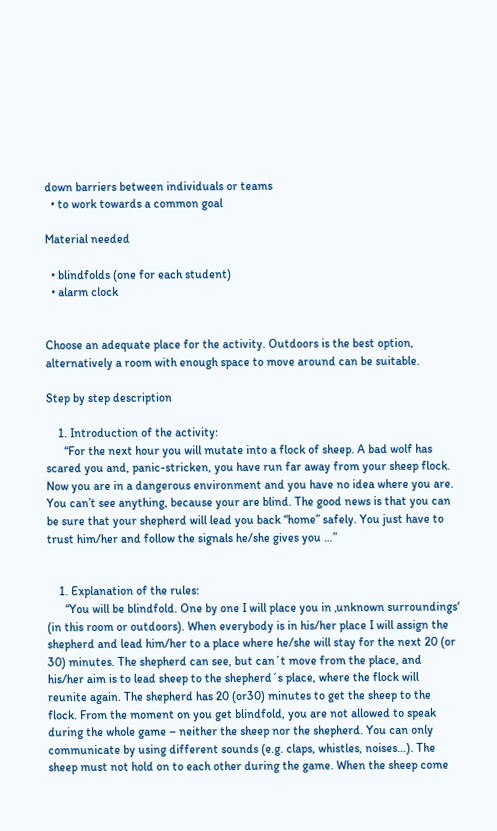down barriers between individuals or teams
  • to work towards a common goal

Material needed

  • blindfolds (one for each student)
  • alarm clock


Choose an adequate place for the activity. Outdoors is the best option, alternatively a room with enough space to move around can be suitable.

Step by step description

    1. Introduction of the activity:
      “For the next hour you will mutate into a flock of sheep. A bad wolf has scared you and, panic-stricken, you have run far away from your sheep flock. Now you are in a dangerous environment and you have no idea where you are. You can’t see anything, because your are blind. The good news is that you can be sure that your shepherd will lead you back “home” safely. You just have to trust him/her and follow the signals he/she gives you …”


    1. Explanation of the rules:
      “You will be blindfold. One by one I will place you in ‚unknown surroundings‘ (in this room or outdoors). When everybody is in his/her place I will assign the shepherd and lead him/her to a place where he/she will stay for the next 20 (or 30) minutes. The shepherd can see, but can´t move from the place, and his/her aim is to lead sheep to the shepherd´s place, where the flock will reunite again. The shepherd has 20 (or30) minutes to get the sheep to the flock. From the moment on you get blindfold, you are not allowed to speak during the whole game – neither the sheep nor the shepherd. You can only communicate by using different sounds (e.g. claps, whistles, noises…). The sheep must not hold on to each other during the game. When the sheep come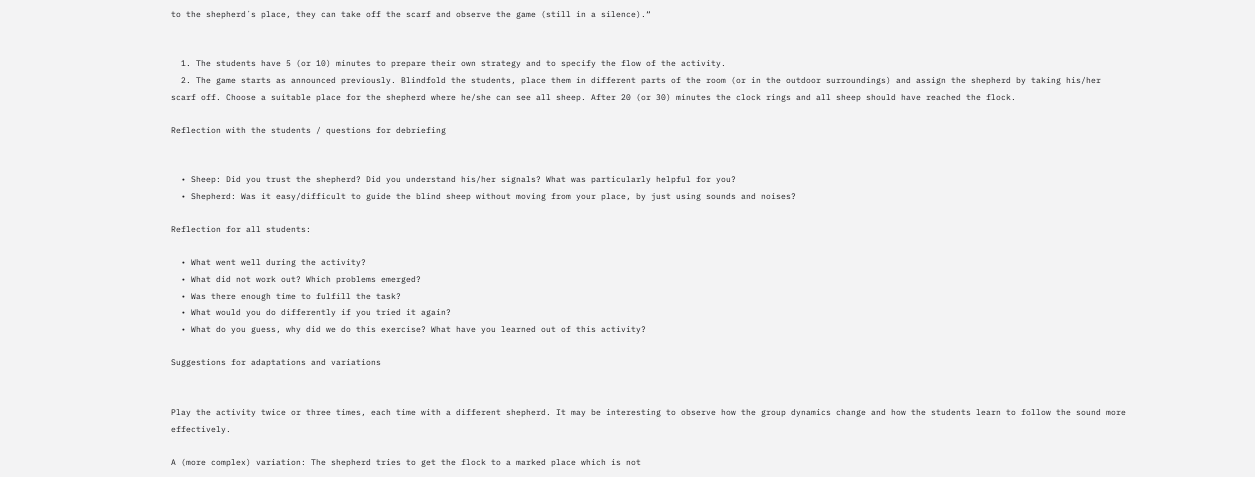to the shepherd´s place, they can take off the scarf and observe the game (still in a silence).“


  1. The students have 5 (or 10) minutes to prepare their own strategy and to specify the flow of the activity.
  2. The game starts as announced previously. Blindfold the students, place them in different parts of the room (or in the outdoor surroundings) and assign the shepherd by taking his/her scarf off. Choose a suitable place for the shepherd where he/she can see all sheep. After 20 (or 30) minutes the clock rings and all sheep should have reached the flock.

Reflection with the students / questions for debriefing


  • Sheep: Did you trust the shepherd? Did you understand his/her signals? What was particularly helpful for you?
  • Shepherd: Was it easy/difficult to guide the blind sheep without moving from your place, by just using sounds and noises?

Reflection for all students:

  • What went well during the activity?
  • What did not work out? Which problems emerged?
  • Was there enough time to fulfill the task?
  • What would you do differently if you tried it again?
  • What do you guess, why did we do this exercise? What have you learned out of this activity?

Suggestions for adaptations and variations


Play the activity twice or three times, each time with a different shepherd. It may be interesting to observe how the group dynamics change and how the students learn to follow the sound more effectively.

A (more complex) variation: The shepherd tries to get the flock to a marked place which is not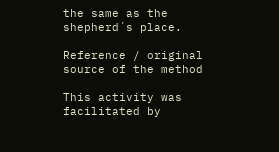the same as the shepherd´s place.

Reference / original source of the method

This activity was facilitated by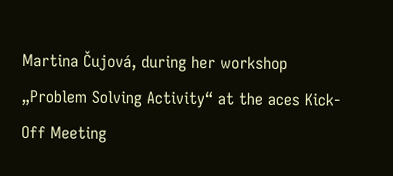Martina Čujová, during her workshop „Problem Solving Activity“ at the aces Kick-Off Meeting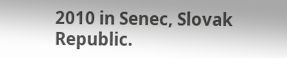2010 in Senec, Slovak Republic.